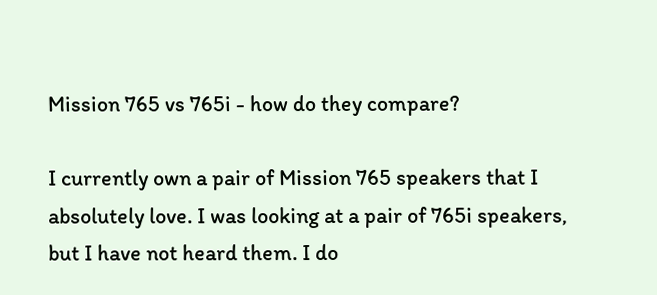Mission 765 vs 765i - how do they compare?

I currently own a pair of Mission 765 speakers that I absolutely love. I was looking at a pair of 765i speakers, but I have not heard them. I do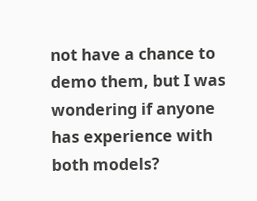not have a chance to demo them, but I was wondering if anyone has experience with both models?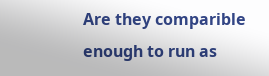Are they comparible enough to run as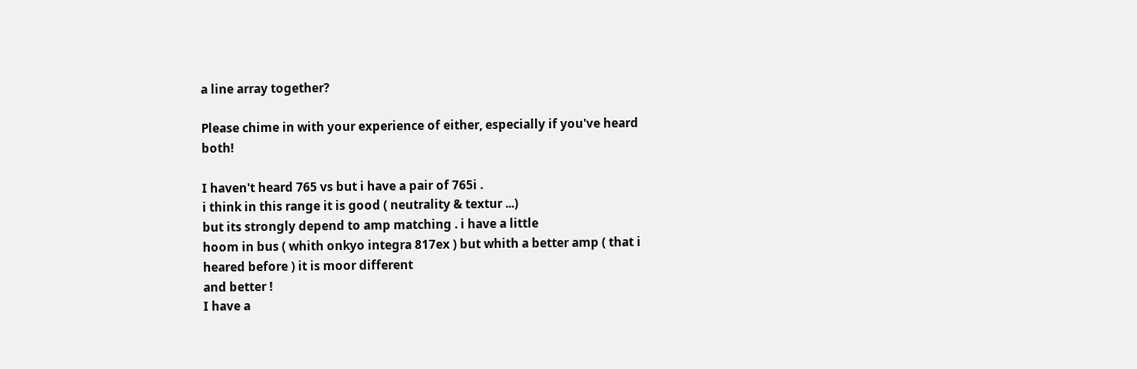a line array together?

Please chime in with your experience of either, especially if you've heard both!

I haven't heard 765 vs but i have a pair of 765i .
i think in this range it is good ( neutrality & textur ...)
but its strongly depend to amp matching . i have a little
hoom in bus ( whith onkyo integra 817ex ) but whith a better amp ( that i heared before ) it is moor different
and better !
I have a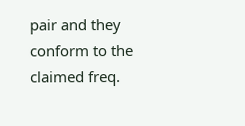pair and they conform to the claimed freq.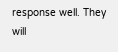response well. They will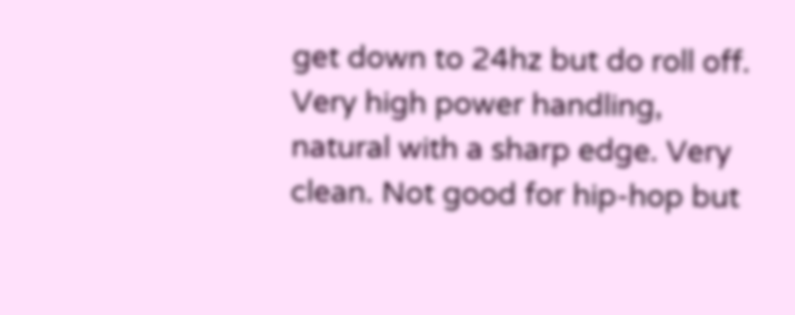get down to 24hz but do roll off. Very high power handling, natural with a sharp edge. Very clean. Not good for hip-hop but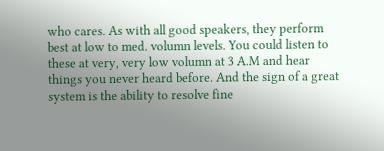who cares. As with all good speakers, they perform best at low to med. volumn levels. You could listen to these at very, very low volumn at 3 A.M and hear things you never heard before. And the sign of a great system is the ability to resolve fine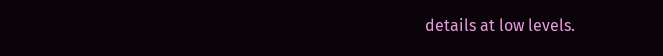details at low levels.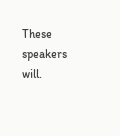These speakers will.